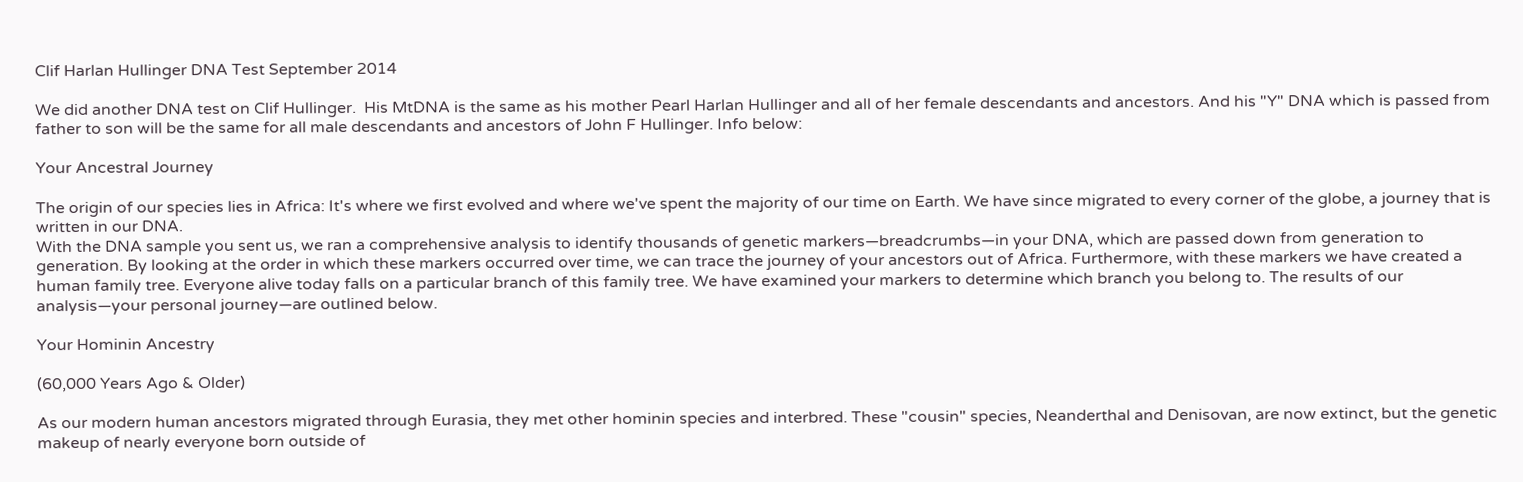Clif Harlan Hullinger DNA Test September 2014

We did another DNA test on Clif Hullinger.  His MtDNA is the same as his mother Pearl Harlan Hullinger and all of her female descendants and ancestors. And his "Y" DNA which is passed from father to son will be the same for all male descendants and ancestors of John F Hullinger. Info below:

Your Ancestral Journey

The origin of our species lies in Africa: It's where we first evolved and where we've spent the majority of our time on Earth. We have since migrated to every corner of the globe, a journey that is written in our DNA.
With the DNA sample you sent us, we ran a comprehensive analysis to identify thousands of genetic markers—breadcrumbs—in your DNA, which are passed down from generation to generation. By looking at the order in which these markers occurred over time, we can trace the journey of your ancestors out of Africa. Furthermore, with these markers we have created a human family tree. Everyone alive today falls on a particular branch of this family tree. We have examined your markers to determine which branch you belong to. The results of our analysis—your personal journey—are outlined below.

Your Hominin Ancestry

(60,000 Years Ago & Older)

As our modern human ancestors migrated through Eurasia, they met other hominin species and interbred. These "cousin" species, Neanderthal and Denisovan, are now extinct, but the genetic makeup of nearly everyone born outside of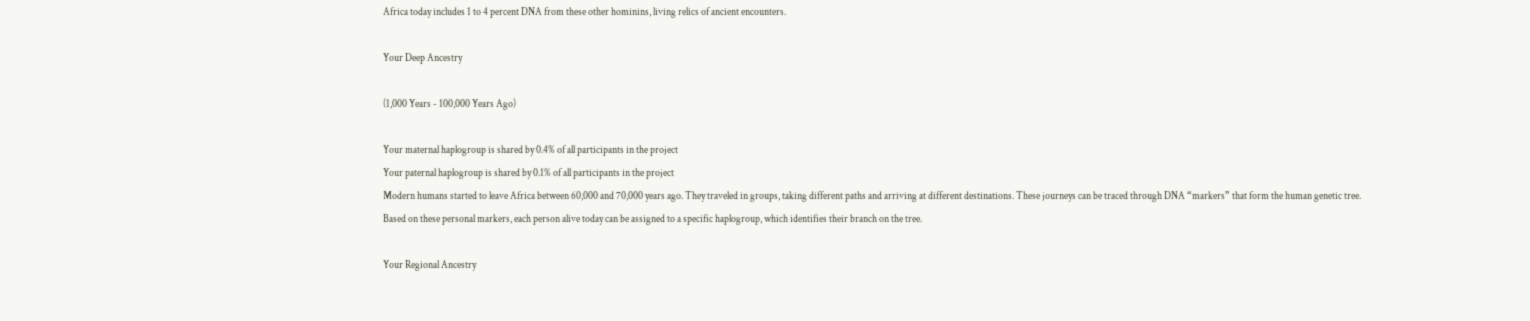Africa today includes 1 to 4 percent DNA from these other hominins, living relics of ancient encounters.

Your Deep Ancestry

(1,000 Years - 100,000 Years Ago)

Your maternal haplogroup is shared by 0.4% of all participants in the project
Your paternal haplogroup is shared by 0.1% of all participants in the project
Modern humans started to leave Africa between 60,000 and 70,000 years ago. They traveled in groups, taking different paths and arriving at different destinations. These journeys can be traced through DNA “markers” that form the human genetic tree. Based on these personal markers, each person alive today can be assigned to a specific haplogroup, which identifies their branch on the tree.

Your Regional Ancestry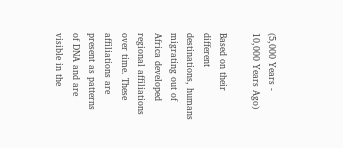(5,000 Years - 10,000 Years Ago)

Based on their different destinations, humans migrating out of Africa developed regional affiliations over time. These affiliations are present as patterns of DNA and are visible in the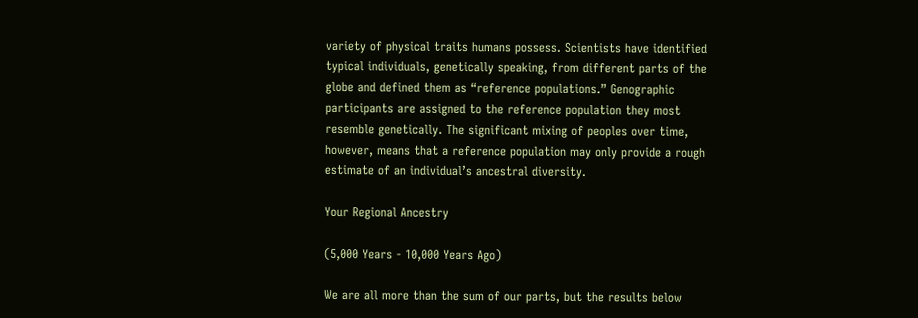variety of physical traits humans possess. Scientists have identified typical individuals, genetically speaking, from different parts of the globe and defined them as “reference populations.” Genographic participants are assigned to the reference population they most resemble genetically. The significant mixing of peoples over time, however, means that a reference population may only provide a rough estimate of an individual’s ancestral diversity.

Your Regional Ancestry

(5,000 Years - 10,000 Years Ago)

We are all more than the sum of our parts, but the results below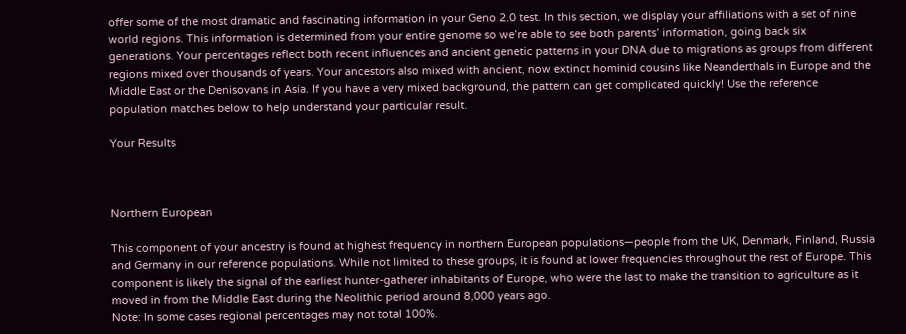offer some of the most dramatic and fascinating information in your Geno 2.0 test. In this section, we display your affiliations with a set of nine world regions. This information is determined from your entire genome so we’re able to see both parents’ information, going back six generations. Your percentages reflect both recent influences and ancient genetic patterns in your DNA due to migrations as groups from different regions mixed over thousands of years. Your ancestors also mixed with ancient, now extinct hominid cousins like Neanderthals in Europe and the Middle East or the Denisovans in Asia. If you have a very mixed background, the pattern can get complicated quickly! Use the reference population matches below to help understand your particular result.

Your Results



Northern European

This component of your ancestry is found at highest frequency in northern European populations—people from the UK, Denmark, Finland, Russia and Germany in our reference populations. While not limited to these groups, it is found at lower frequencies throughout the rest of Europe. This component is likely the signal of the earliest hunter-gatherer inhabitants of Europe, who were the last to make the transition to agriculture as it moved in from the Middle East during the Neolithic period around 8,000 years ago.
Note: In some cases regional percentages may not total 100%.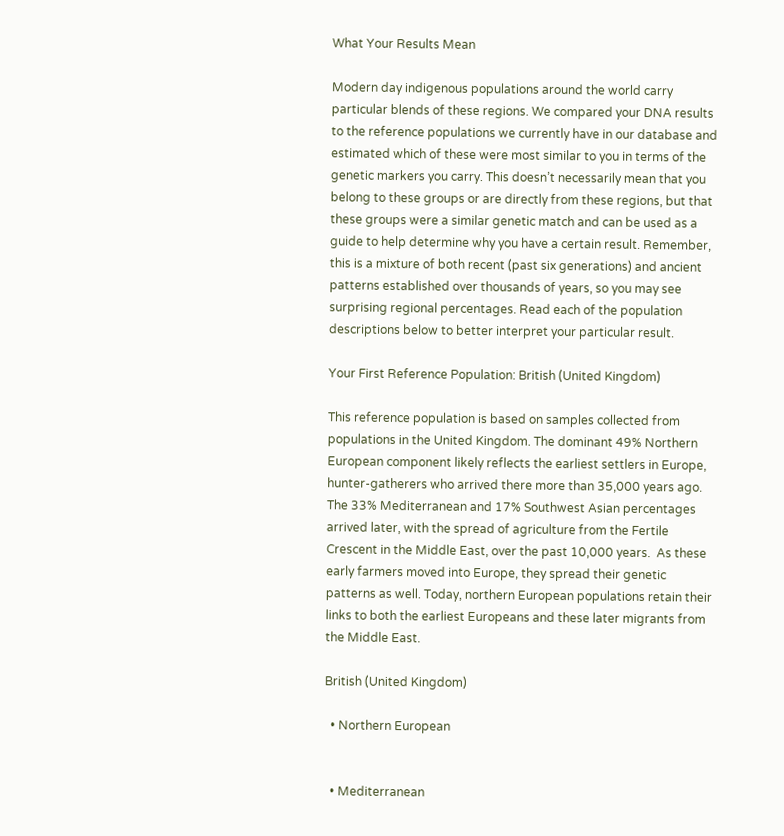What Your Results Mean

Modern day indigenous populations around the world carry particular blends of these regions. We compared your DNA results to the reference populations we currently have in our database and estimated which of these were most similar to you in terms of the genetic markers you carry. This doesn’t necessarily mean that you belong to these groups or are directly from these regions, but that these groups were a similar genetic match and can be used as a guide to help determine why you have a certain result. Remember, this is a mixture of both recent (past six generations) and ancient patterns established over thousands of years, so you may see surprising regional percentages. Read each of the population descriptions below to better interpret your particular result.

Your First Reference Population: British (United Kingdom)

This reference population is based on samples collected from populations in the United Kingdom. The dominant 49% Northern European component likely reflects the earliest settlers in Europe, hunter-gatherers who arrived there more than 35,000 years ago.  The 33% Mediterranean and 17% Southwest Asian percentages arrived later, with the spread of agriculture from the Fertile Crescent in the Middle East, over the past 10,000 years.  As these early farmers moved into Europe, they spread their genetic patterns as well. Today, northern European populations retain their links to both the earliest Europeans and these later migrants from the Middle East.

British (United Kingdom)

  • Northern European


  • Mediterranean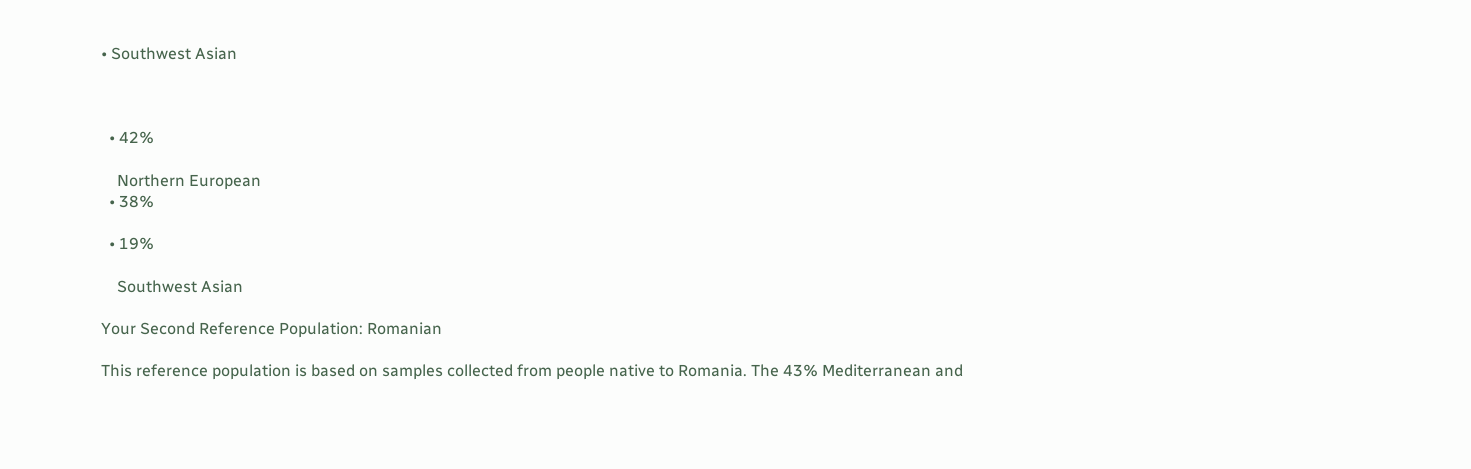• Southwest Asian



  • 42%

    Northern European
  • 38%

  • 19%

    Southwest Asian

Your Second Reference Population: Romanian

This reference population is based on samples collected from people native to Romania. The 43% Mediterranean and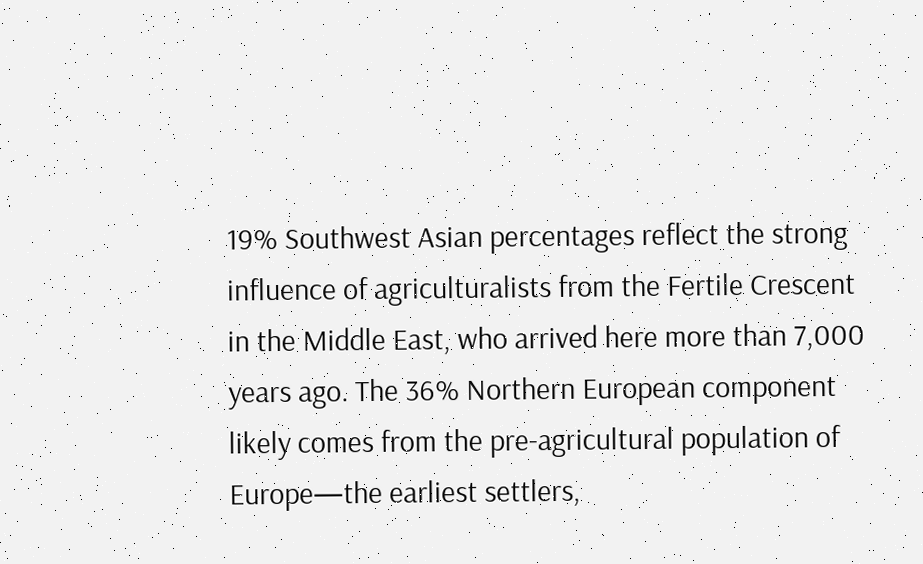19% Southwest Asian percentages reflect the strong influence of agriculturalists from the Fertile Crescent in the Middle East, who arrived here more than 7,000 years ago. The 36% Northern European component likely comes from the pre-agricultural population of Europe—the earliest settlers,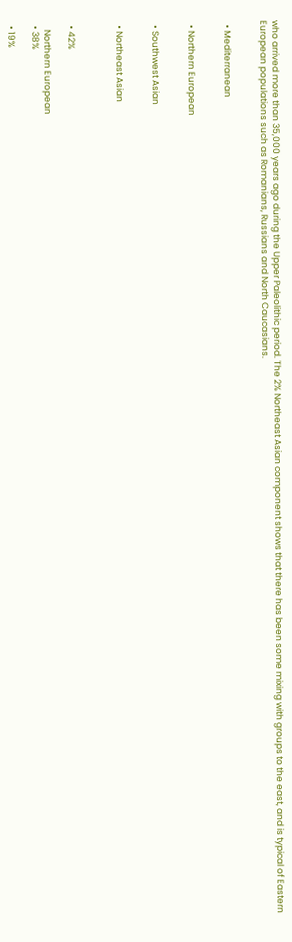who arrived more than 35,000 years ago during the Upper Paleolithic period. The 2% Northeast Asian component shows that there has been some mixing with groups to the east, and is typical of Eastern European populations such as Romanians, Russians and North Caucasians.


  • Mediterranean


  • Northern European


  • Southwest Asian


  • Northeast Asian



  • 42%

    Northern European
  • 38%

  • 19%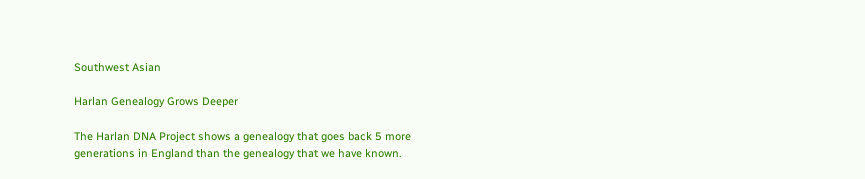Southwest Asian

Harlan Genealogy Grows Deeper

The Harlan DNA Project shows a genealogy that goes back 5 more generations in England than the genealogy that we have known.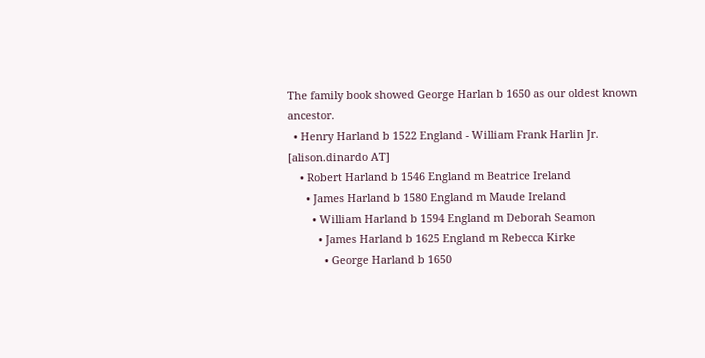The family book showed George Harlan b 1650 as our oldest known ancestor.
  • Henry Harland b 1522 England - William Frank Harlin Jr. [alison.dinardo AT]
    • Robert Harland b 1546 England m Beatrice Ireland
      • James Harland b 1580 England m Maude Ireland
        • William Harland b 1594 England m Deborah Seamon
          • James Harland b 1625 England m Rebecca Kirke
            • George Harland b 1650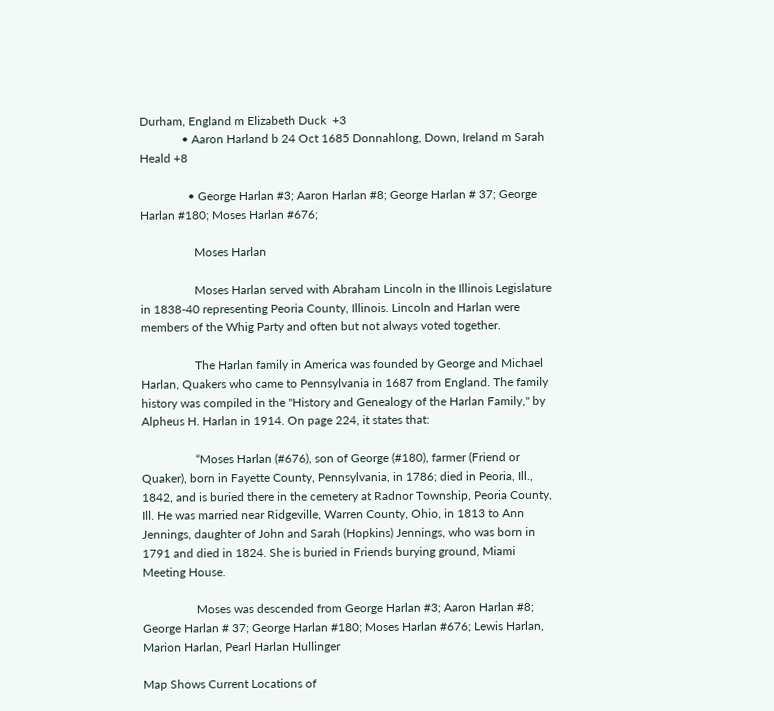Durham, England m Elizabeth Duck  +3
              • Aaron Harland b 24 Oct 1685 Donnahlong, Down, Ireland m Sarah Heald +8

                • George Harlan #3; Aaron Harlan #8; George Harlan # 37; George Harlan #180; Moses Harlan #676;

                  Moses Harlan

                  Moses Harlan served with Abraham Lincoln in the Illinois Legislature in 1838-40 representing Peoria County, Illinois. Lincoln and Harlan were members of the Whig Party and often but not always voted together.

                  The Harlan family in America was founded by George and Michael Harlan, Quakers who came to Pennsylvania in 1687 from England. The family history was compiled in the "History and Genealogy of the Harlan Family," by Alpheus H. Harlan in 1914. On page 224, it states that:

                  “Moses Harlan (#676), son of George (#180), farmer (Friend or Quaker), born in Fayette County, Pennsylvania, in 1786; died in Peoria, Ill., 1842, and is buried there in the cemetery at Radnor Township, Peoria County, Ill. He was married near Ridgeville, Warren County, Ohio, in 1813 to Ann Jennings, daughter of John and Sarah (Hopkins) Jennings, who was born in 1791 and died in 1824. She is buried in Friends burying ground, Miami Meeting House.

                  Moses was descended from George Harlan #3; Aaron Harlan #8; George Harlan # 37; George Harlan #180; Moses Harlan #676; Lewis Harlan, Marion Harlan, Pearl Harlan Hullinger

Map Shows Current Locations of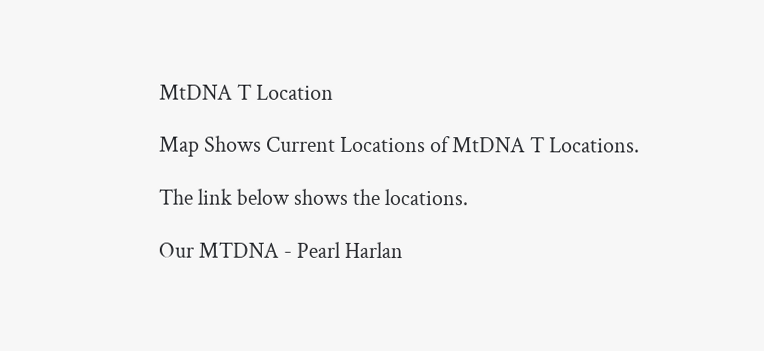MtDNA T Location

Map Shows Current Locations of MtDNA T Locations.

The link below shows the locations.

Our MTDNA - Pearl Harlan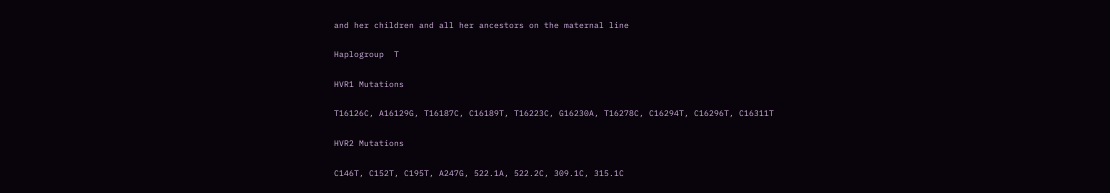and her children and all her ancestors on the maternal line

Haplogroup  T

HVR1 Mutations

T16126C, A16129G, T16187C, C16189T, T16223C, G16230A, T16278C, C16294T, C16296T, C16311T

HVR2 Mutations

C146T, C152T, C195T, A247G, 522.1A, 522.2C, 309.1C, 315.1C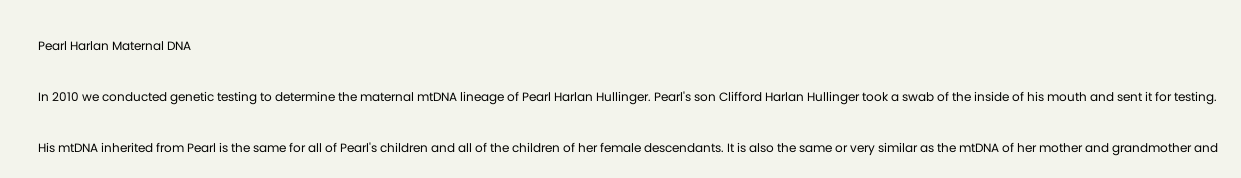Pearl Harlan Maternal DNA

In 2010 we conducted genetic testing to determine the maternal mtDNA lineage of Pearl Harlan Hullinger. Pearl's son Clifford Harlan Hullinger took a swab of the inside of his mouth and sent it for testing.

His mtDNA inherited from Pearl is the same for all of Pearl's children and all of the children of her female descendants. It is also the same or very similar as the mtDNA of her mother and grandmother and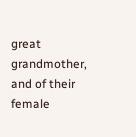great grandmother, and of their female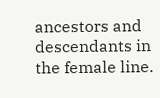ancestors and descendants in the female line.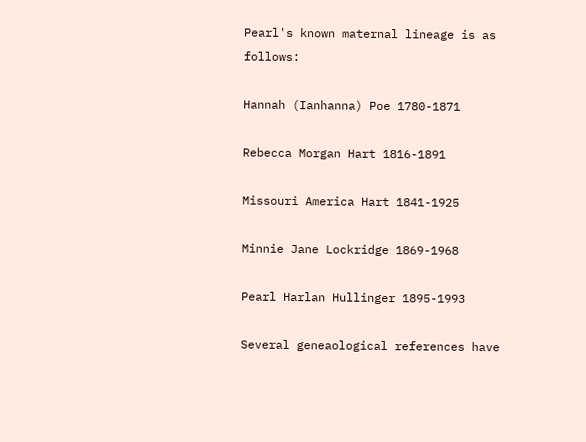Pearl's known maternal lineage is as follows:

Hannah (Ianhanna) Poe 1780-1871

Rebecca Morgan Hart 1816-1891

Missouri America Hart 1841-1925

Minnie Jane Lockridge 1869-1968

Pearl Harlan Hullinger 1895-1993

Several geneaological references have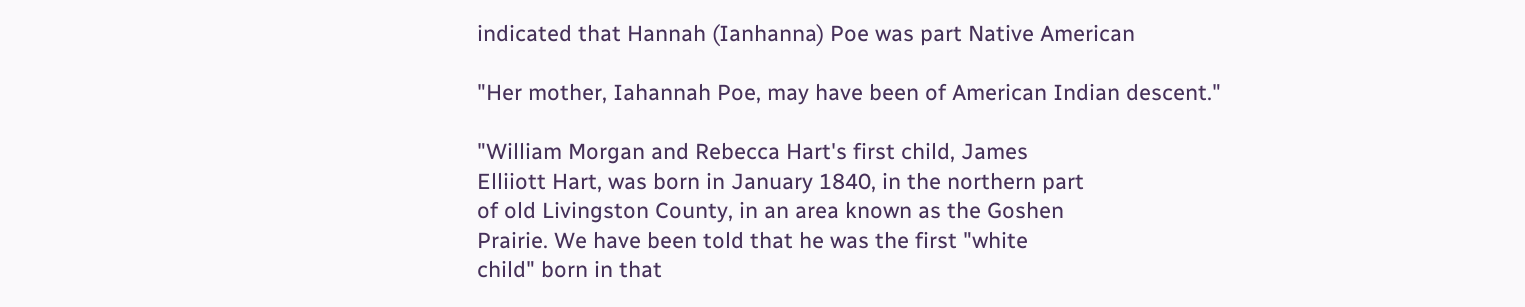indicated that Hannah (Ianhanna) Poe was part Native American

"Her mother, Iahannah Poe, may have been of American Indian descent."

"William Morgan and Rebecca Hart's first child, James
Elliiott Hart, was born in January 1840, in the northern part
of old Livingston County, in an area known as the Goshen
Prairie. We have been told that he was the first "white
child" born in that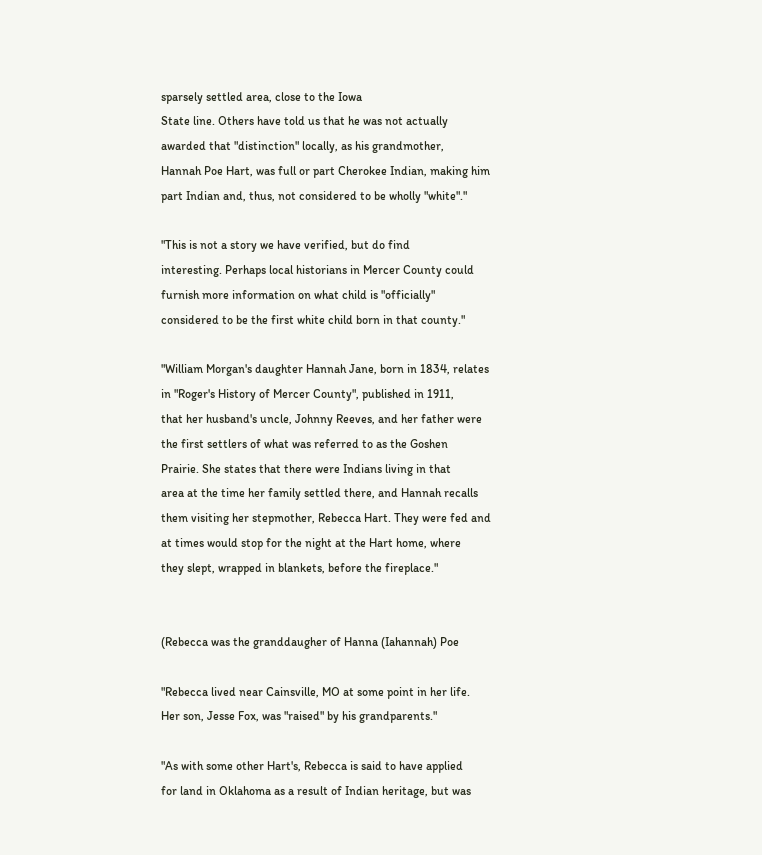sparsely settled area, close to the Iowa
State line. Others have told us that he was not actually
awarded that "distinction" locally, as his grandmother,
Hannah Poe Hart, was full or part Cherokee Indian, making him
part Indian and, thus, not considered to be wholly "white"."

"This is not a story we have verified, but do find
interesting. Perhaps local historians in Mercer County could
furnish more information on what child is "officially"
considered to be the first white child born in that county."

"William Morgan's daughter Hannah Jane, born in 1834, relates
in "Roger's History of Mercer County", published in 1911,
that her husband's uncle, Johnny Reeves, and her father were
the first settlers of what was referred to as the Goshen
Prairie. She states that there were Indians living in that
area at the time her family settled there, and Hannah recalls
them visiting her stepmother, Rebecca Hart. They were fed and
at times would stop for the night at the Hart home, where
they slept, wrapped in blankets, before the fireplace."


(Rebecca was the granddaugher of Hanna (Iahannah) Poe

"Rebecca lived near Cainsville, MO at some point in her life.
Her son, Jesse Fox, was "raised" by his grandparents."

"As with some other Hart's, Rebecca is said to have applied
for land in Oklahoma as a result of Indian heritage, but was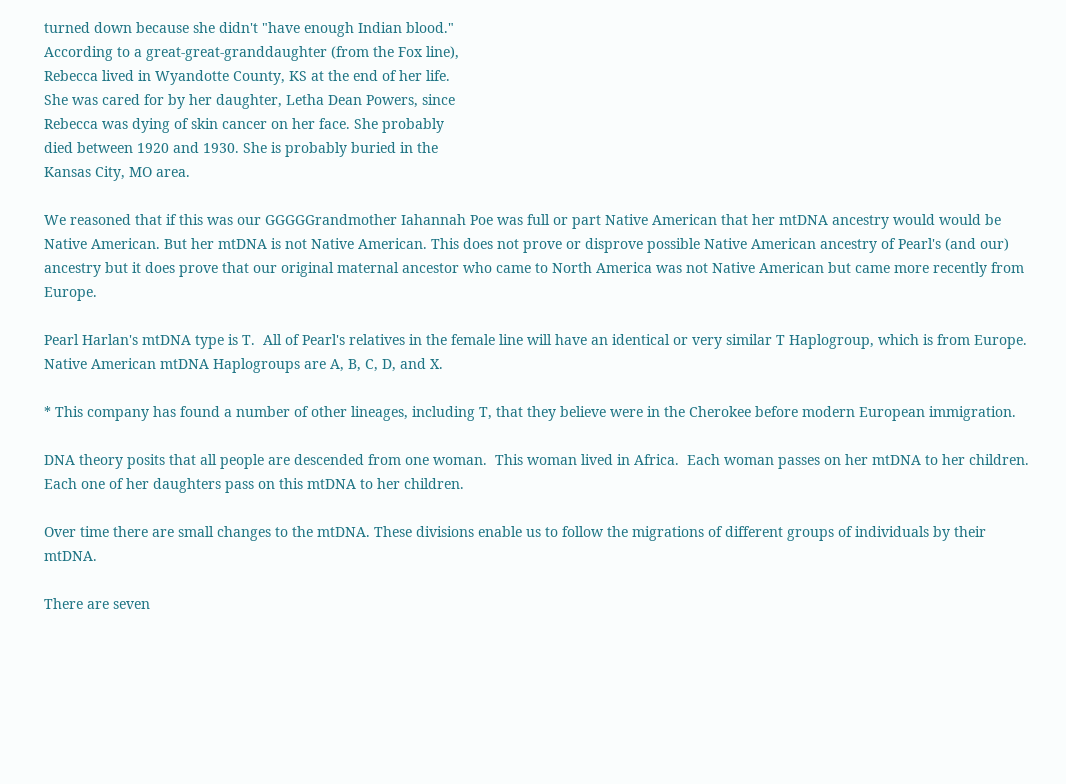turned down because she didn't "have enough Indian blood."
According to a great-great-granddaughter (from the Fox line),
Rebecca lived in Wyandotte County, KS at the end of her life.
She was cared for by her daughter, Letha Dean Powers, since
Rebecca was dying of skin cancer on her face. She probably
died between 1920 and 1930. She is probably buried in the
Kansas City, MO area.

We reasoned that if this was our GGGGGrandmother Iahannah Poe was full or part Native American that her mtDNA ancestry would would be Native American. But her mtDNA is not Native American. This does not prove or disprove possible Native American ancestry of Pearl's (and our) ancestry but it does prove that our original maternal ancestor who came to North America was not Native American but came more recently from Europe.

Pearl Harlan's mtDNA type is T.  All of Pearl's relatives in the female line will have an identical or very similar T Haplogroup, which is from Europe. Native American mtDNA Haplogroups are A, B, C, D, and X.

* This company has found a number of other lineages, including T, that they believe were in the Cherokee before modern European immigration.

DNA theory posits that all people are descended from one woman.  This woman lived in Africa.  Each woman passes on her mtDNA to her children.  Each one of her daughters pass on this mtDNA to her children.

Over time there are small changes to the mtDNA. These divisions enable us to follow the migrations of different groups of individuals by their mtDNA.

There are seven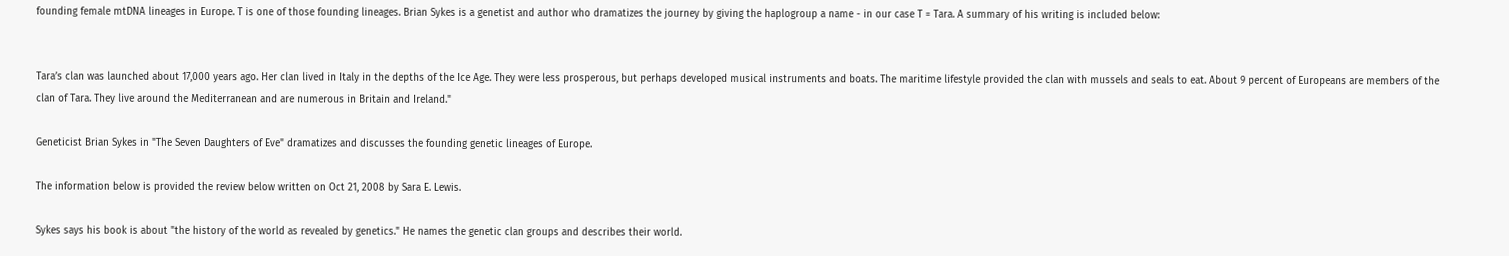founding female mtDNA lineages in Europe. T is one of those founding lineages. Brian Sykes is a genetist and author who dramatizes the journey by giving the haplogroup a name - in our case T = Tara. A summary of his writing is included below:


Tara’s clan was launched about 17,000 years ago. Her clan lived in Italy in the depths of the Ice Age. They were less prosperous, but perhaps developed musical instruments and boats. The maritime lifestyle provided the clan with mussels and seals to eat. About 9 percent of Europeans are members of the clan of Tara. They live around the Mediterranean and are numerous in Britain and Ireland."

Geneticist Brian Sykes in "The Seven Daughters of Eve" dramatizes and discusses the founding genetic lineages of Europe.

The information below is provided the review below written on Oct 21, 2008 by Sara E. Lewis.

Sykes says his book is about "the history of the world as revealed by genetics." He names the genetic clan groups and describes their world.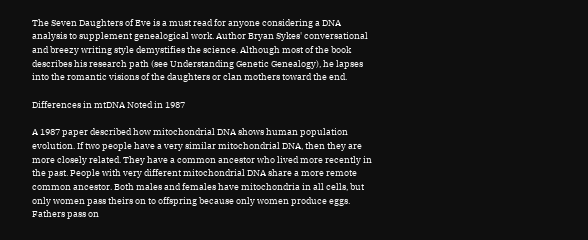The Seven Daughters of Eve is a must read for anyone considering a DNA analysis to supplement genealogical work. Author Bryan Sykes' conversational and breezy writing style demystifies the science. Although most of the book describes his research path (see Understanding Genetic Genealogy), he lapses into the romantic visions of the daughters or clan mothers toward the end.

Differences in mtDNA Noted in 1987

A 1987 paper described how mitochondrial DNA shows human population evolution. If two people have a very similar mitochondrial DNA, then they are more closely related. They have a common ancestor who lived more recently in the past. People with very different mitochondrial DNA share a more remote common ancestor. Both males and females have mitochondria in all cells, but only women pass theirs on to offspring because only women produce eggs. Fathers pass on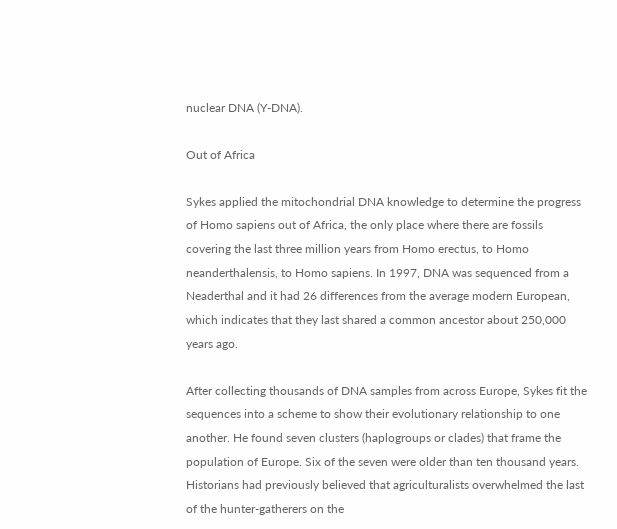nuclear DNA (Y-DNA).

Out of Africa

Sykes applied the mitochondrial DNA knowledge to determine the progress of Homo sapiens out of Africa, the only place where there are fossils covering the last three million years from Homo erectus, to Homo neanderthalensis, to Homo sapiens. In 1997, DNA was sequenced from a Neaderthal and it had 26 differences from the average modern European, which indicates that they last shared a common ancestor about 250,000 years ago.

After collecting thousands of DNA samples from across Europe, Sykes fit the sequences into a scheme to show their evolutionary relationship to one another. He found seven clusters (haplogroups or clades) that frame the population of Europe. Six of the seven were older than ten thousand years. Historians had previously believed that agriculturalists overwhelmed the last of the hunter-gatherers on the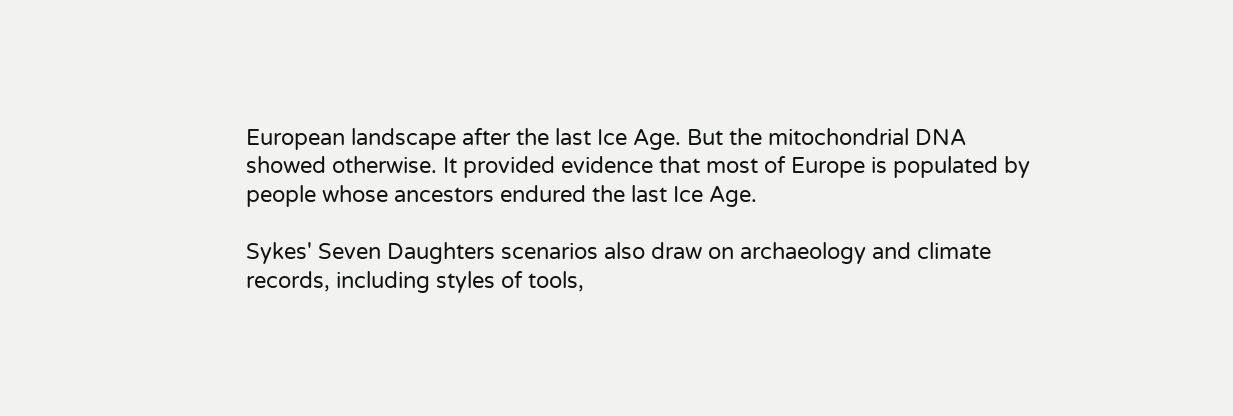European landscape after the last Ice Age. But the mitochondrial DNA showed otherwise. It provided evidence that most of Europe is populated by people whose ancestors endured the last Ice Age.

Sykes' Seven Daughters scenarios also draw on archaeology and climate records, including styles of tools,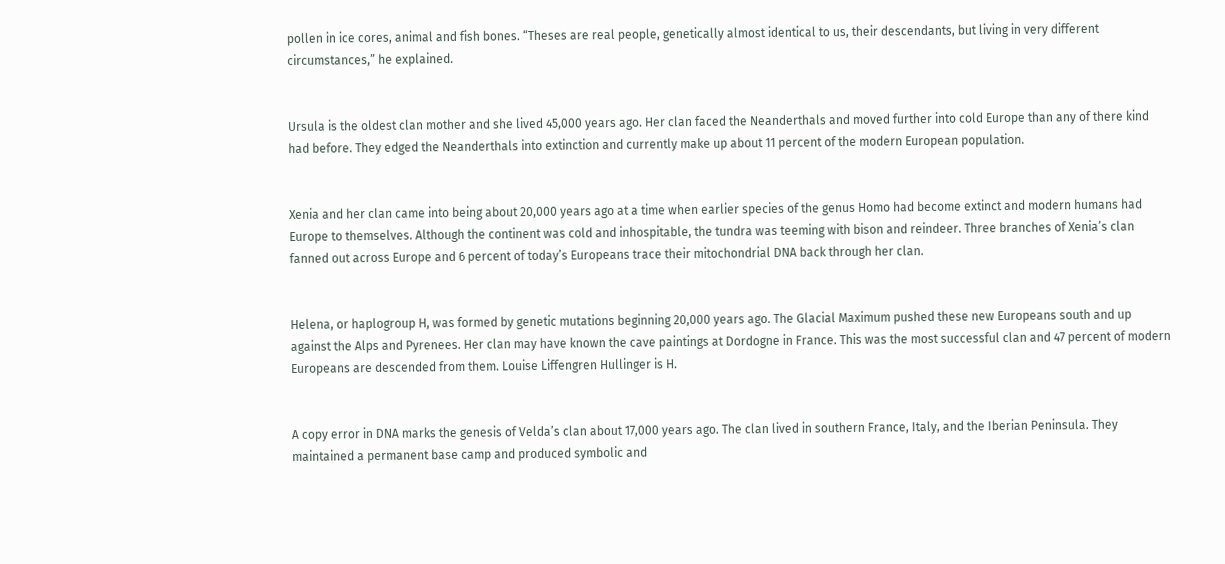pollen in ice cores, animal and fish bones. “Theses are real people, genetically almost identical to us, their descendants, but living in very different circumstances,” he explained.


Ursula is the oldest clan mother and she lived 45,000 years ago. Her clan faced the Neanderthals and moved further into cold Europe than any of there kind had before. They edged the Neanderthals into extinction and currently make up about 11 percent of the modern European population.


Xenia and her clan came into being about 20,000 years ago at a time when earlier species of the genus Homo had become extinct and modern humans had Europe to themselves. Although the continent was cold and inhospitable, the tundra was teeming with bison and reindeer. Three branches of Xenia’s clan fanned out across Europe and 6 percent of today’s Europeans trace their mitochondrial DNA back through her clan.


Helena, or haplogroup H, was formed by genetic mutations beginning 20,000 years ago. The Glacial Maximum pushed these new Europeans south and up against the Alps and Pyrenees. Her clan may have known the cave paintings at Dordogne in France. This was the most successful clan and 47 percent of modern Europeans are descended from them. Louise Liffengren Hullinger is H.


A copy error in DNA marks the genesis of Velda’s clan about 17,000 years ago. The clan lived in southern France, Italy, and the Iberian Peninsula. They maintained a permanent base camp and produced symbolic and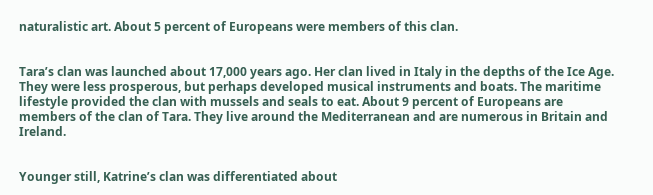naturalistic art. About 5 percent of Europeans were members of this clan.


Tara’s clan was launched about 17,000 years ago. Her clan lived in Italy in the depths of the Ice Age. They were less prosperous, but perhaps developed musical instruments and boats. The maritime lifestyle provided the clan with mussels and seals to eat. About 9 percent of Europeans are members of the clan of Tara. They live around the Mediterranean and are numerous in Britain and Ireland.


Younger still, Katrine’s clan was differentiated about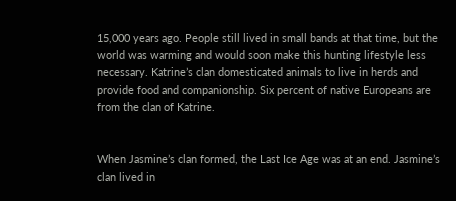15,000 years ago. People still lived in small bands at that time, but the world was warming and would soon make this hunting lifestyle less necessary. Katrine’s clan domesticated animals to live in herds and provide food and companionship. Six percent of native Europeans are from the clan of Katrine.


When Jasmine’s clan formed, the Last Ice Age was at an end. Jasmine’s clan lived in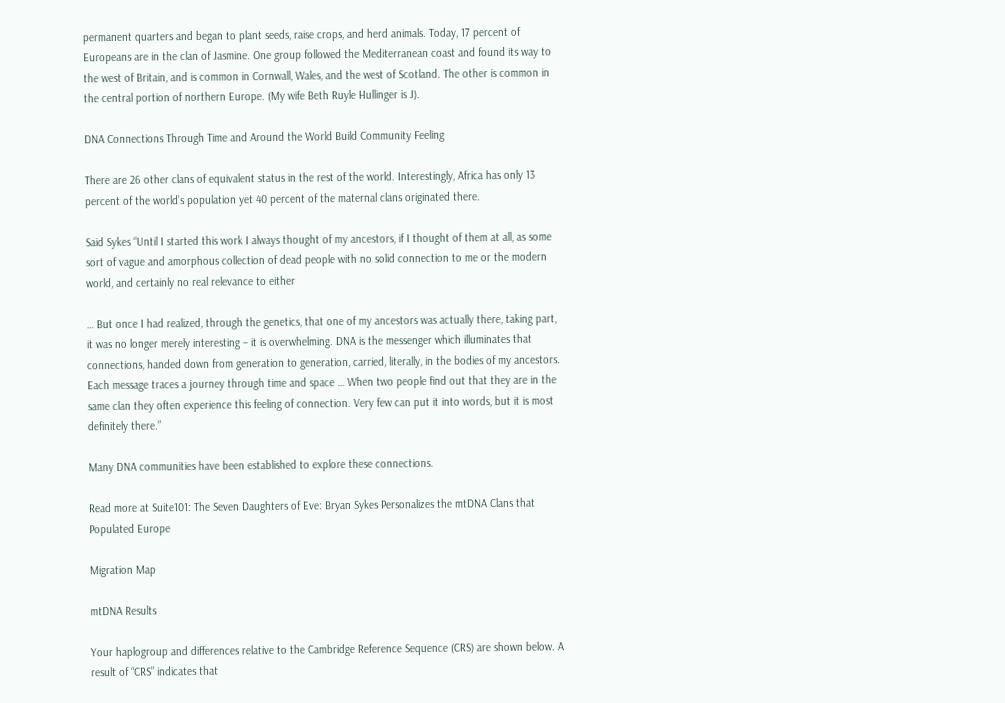permanent quarters and began to plant seeds, raise crops, and herd animals. Today, 17 percent of Europeans are in the clan of Jasmine. One group followed the Mediterranean coast and found its way to the west of Britain, and is common in Cornwall, Wales, and the west of Scotland. The other is common in the central portion of northern Europe. (My wife Beth Ruyle Hullinger is J).

DNA Connections Through Time and Around the World Build Community Feeling

There are 26 other clans of equivalent status in the rest of the world. Interestingly, Africa has only 13 percent of the world’s population yet 40 percent of the maternal clans originated there.

Said Sykes “Until I started this work I always thought of my ancestors, if I thought of them at all, as some sort of vague and amorphous collection of dead people with no solid connection to me or the modern world, and certainly no real relevance to either

… But once I had realized, through the genetics, that one of my ancestors was actually there, taking part, it was no longer merely interesting – it is overwhelming. DNA is the messenger which illuminates that connections, handed down from generation to generation, carried, literally, in the bodies of my ancestors. Each message traces a journey through time and space … When two people find out that they are in the same clan they often experience this feeling of connection. Very few can put it into words, but it is most definitely there.”

Many DNA communities have been established to explore these connections.

Read more at Suite101: The Seven Daughters of Eve: Bryan Sykes Personalizes the mtDNA Clans that Populated Europe

Migration Map

mtDNA Results

Your haplogroup and differences relative to the Cambridge Reference Sequence (CRS) are shown below. A result of “CRS” indicates that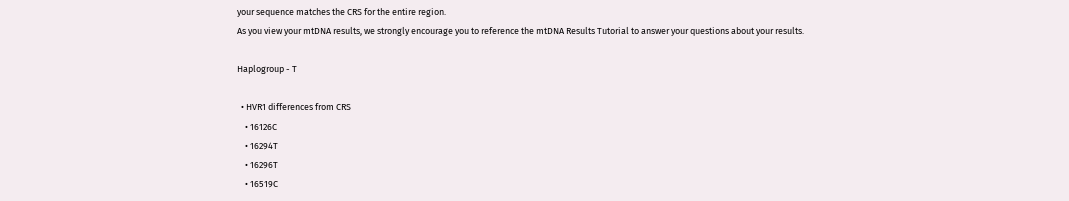your sequence matches the CRS for the entire region.
As you view your mtDNA results, we strongly encourage you to reference the mtDNA Results Tutorial to answer your questions about your results.

Haplogroup - T

  • HVR1 differences from CRS
    • 16126C
    • 16294T
    • 16296T
    • 16519C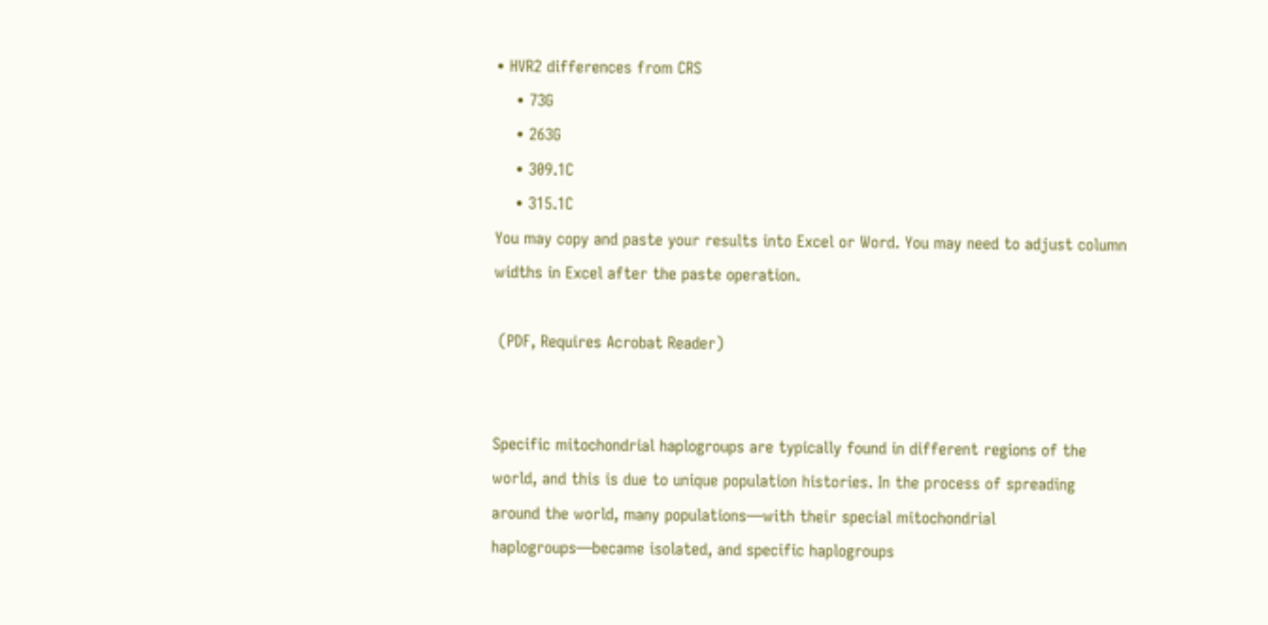• HVR2 differences from CRS
    • 73G
    • 263G
    • 309.1C
    • 315.1C
You may copy and paste your results into Excel or Word. You may need to adjust column widths in Excel after the paste operation.

 (PDF, Requires Acrobat Reader)


Specific mitochondrial haplogroups are typically found in different regions of the world, and this is due to unique population histories. In the process of spreading around the world, many populations—with their special mitochondrial haplogroups—became isolated, and specific haplogroups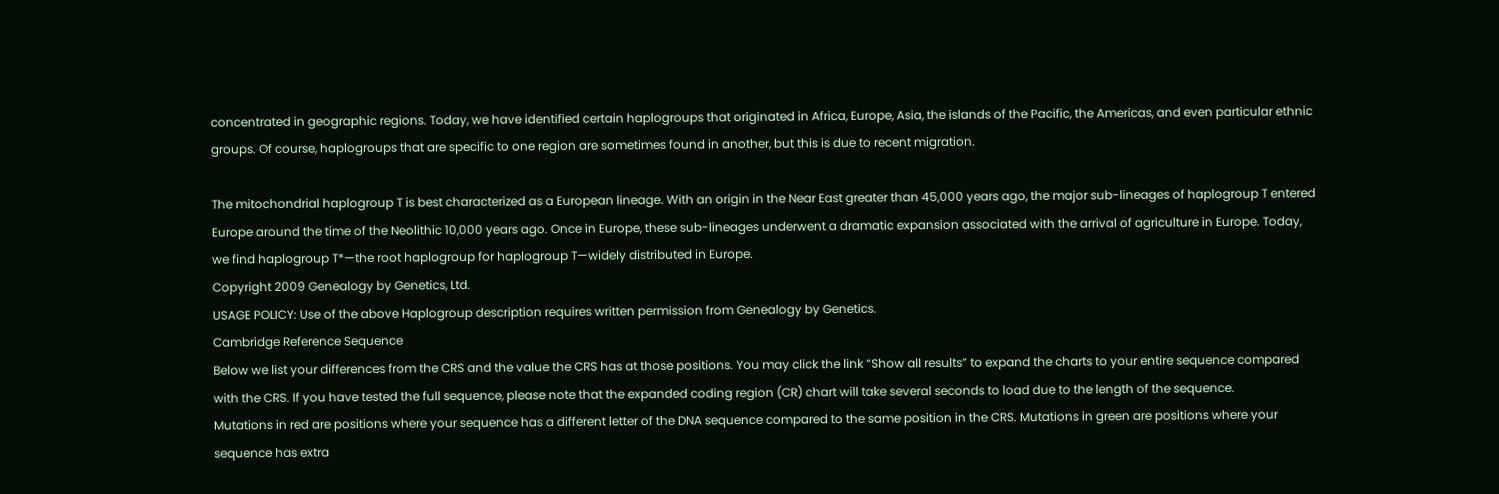concentrated in geographic regions. Today, we have identified certain haplogroups that originated in Africa, Europe, Asia, the islands of the Pacific, the Americas, and even particular ethnic groups. Of course, haplogroups that are specific to one region are sometimes found in another, but this is due to recent migration.

The mitochondrial haplogroup T is best characterized as a European lineage. With an origin in the Near East greater than 45,000 years ago, the major sub-lineages of haplogroup T entered Europe around the time of the Neolithic 10,000 years ago. Once in Europe, these sub-lineages underwent a dramatic expansion associated with the arrival of agriculture in Europe. Today, we find haplogroup T*—the root haplogroup for haplogroup T—widely distributed in Europe.
Copyright 2009 Genealogy by Genetics, Ltd.
USAGE POLICY: Use of the above Haplogroup description requires written permission from Genealogy by Genetics.
Cambridge Reference Sequence
Below we list your differences from the CRS and the value the CRS has at those positions. You may click the link “Show all results” to expand the charts to your entire sequence compared with the CRS. If you have tested the full sequence, please note that the expanded coding region (CR) chart will take several seconds to load due to the length of the sequence.
Mutations in red are positions where your sequence has a different letter of the DNA sequence compared to the same position in the CRS. Mutations in green are positions where your sequence has extra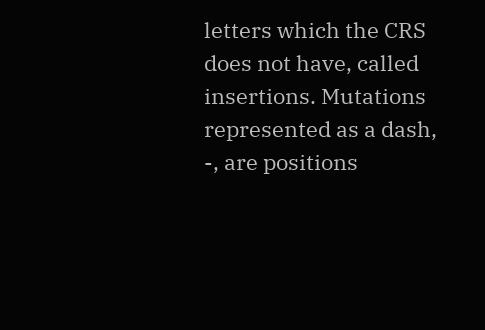letters which the CRS does not have, called insertions. Mutations represented as a dash, -, are positions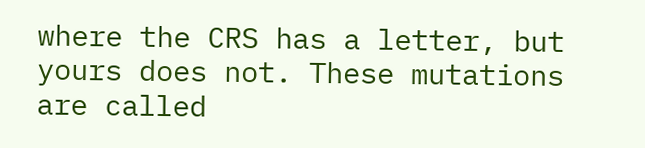where the CRS has a letter, but yours does not. These mutations are called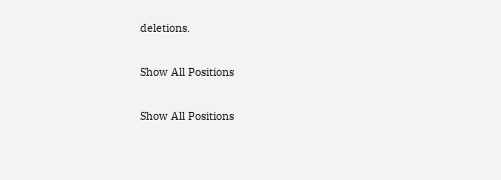deletions.

Show All Positions

Show All Positions